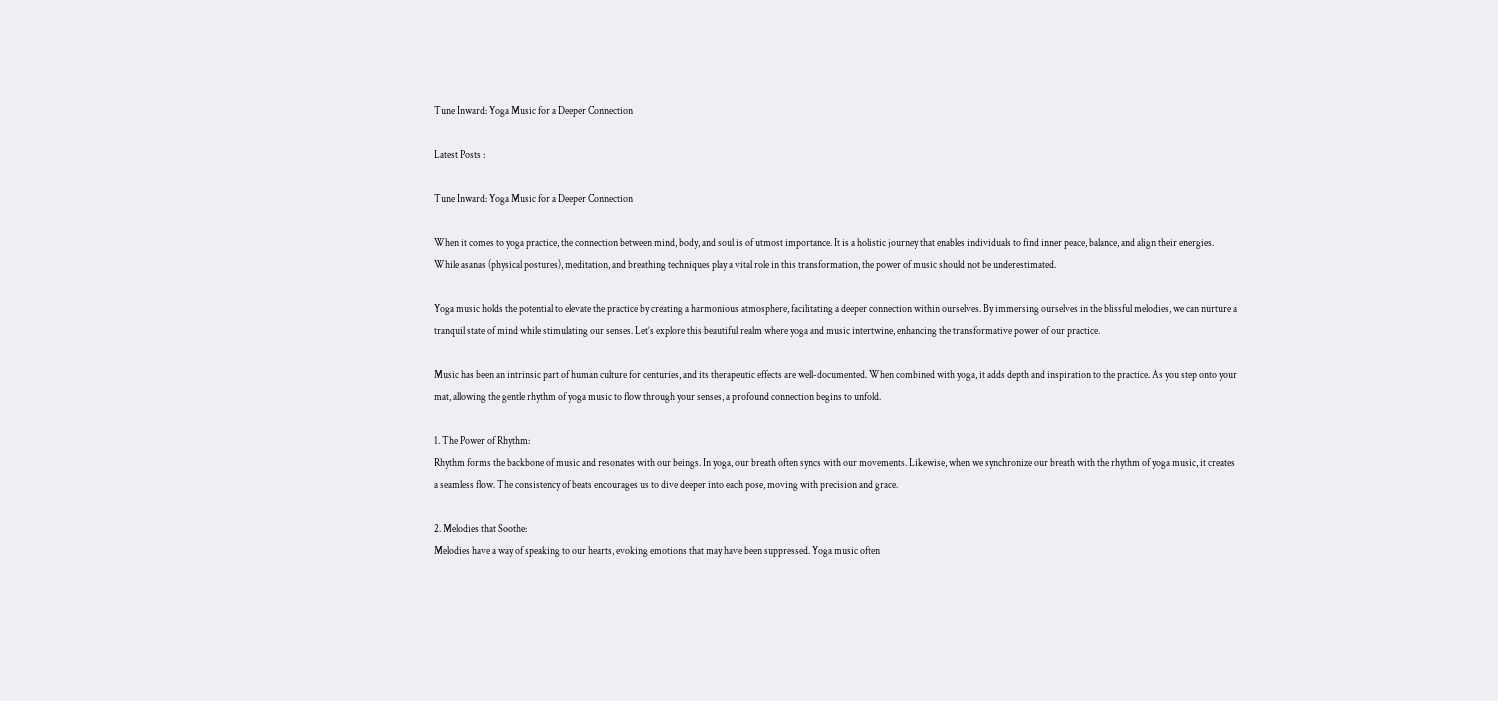Tune Inward: Yoga Music for a Deeper Connection

Latest Posts :

Tune Inward: Yoga Music for a Deeper Connection

When it comes to yoga practice, the connection between mind, body, and soul is of utmost importance. It is a holistic journey that enables individuals to find inner peace, balance, and align their energies. While asanas (physical postures), meditation, and breathing techniques play a vital role in this transformation, the power of music should not be underestimated.

Yoga music holds the potential to elevate the practice by creating a harmonious atmosphere, facilitating a deeper connection within ourselves. By immersing ourselves in the blissful melodies, we can nurture a tranquil state of mind while stimulating our senses. Let’s explore this beautiful realm where yoga and music intertwine, enhancing the transformative power of our practice.

Music has been an intrinsic part of human culture for centuries, and its therapeutic effects are well-documented. When combined with yoga, it adds depth and inspiration to the practice. As you step onto your mat, allowing the gentle rhythm of yoga music to flow through your senses, a profound connection begins to unfold.

1. The Power of Rhythm:
Rhythm forms the backbone of music and resonates with our beings. In yoga, our breath often syncs with our movements. Likewise, when we synchronize our breath with the rhythm of yoga music, it creates a seamless flow. The consistency of beats encourages us to dive deeper into each pose, moving with precision and grace.

2. Melodies that Soothe:
Melodies have a way of speaking to our hearts, evoking emotions that may have been suppressed. Yoga music often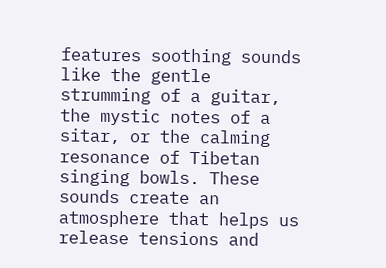features soothing sounds like the gentle strumming of a guitar, the mystic notes of a sitar, or the calming resonance of Tibetan singing bowls. These sounds create an atmosphere that helps us release tensions and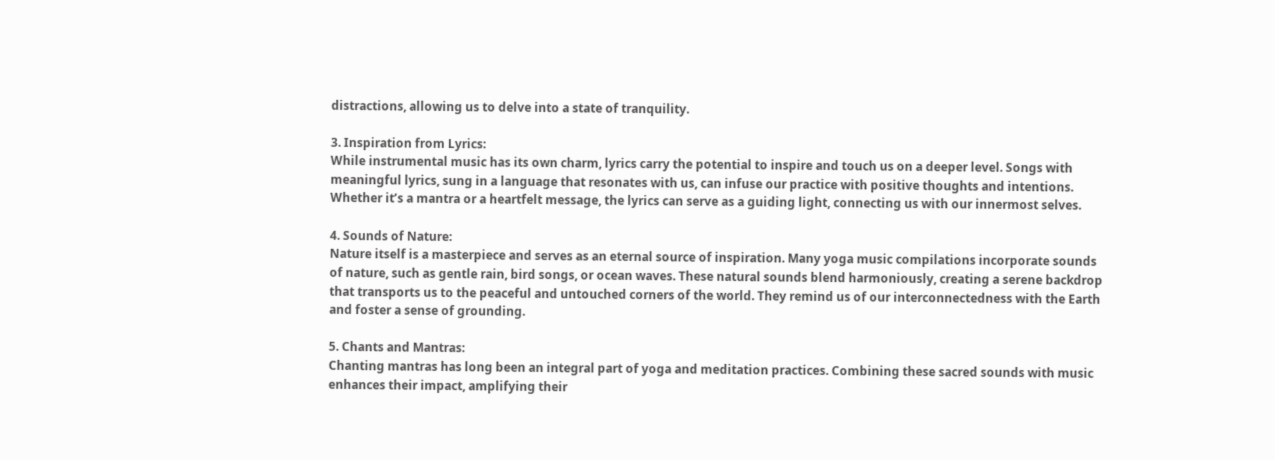distractions, allowing us to delve into a state of tranquility.

3. Inspiration from Lyrics:
While instrumental music has its own charm, lyrics carry the potential to inspire and touch us on a deeper level. Songs with meaningful lyrics, sung in a language that resonates with us, can infuse our practice with positive thoughts and intentions. Whether it’s a mantra or a heartfelt message, the lyrics can serve as a guiding light, connecting us with our innermost selves.

4. Sounds of Nature:
Nature itself is a masterpiece and serves as an eternal source of inspiration. Many yoga music compilations incorporate sounds of nature, such as gentle rain, bird songs, or ocean waves. These natural sounds blend harmoniously, creating a serene backdrop that transports us to the peaceful and untouched corners of the world. They remind us of our interconnectedness with the Earth and foster a sense of grounding.

5. Chants and Mantras:
Chanting mantras has long been an integral part of yoga and meditation practices. Combining these sacred sounds with music enhances their impact, amplifying their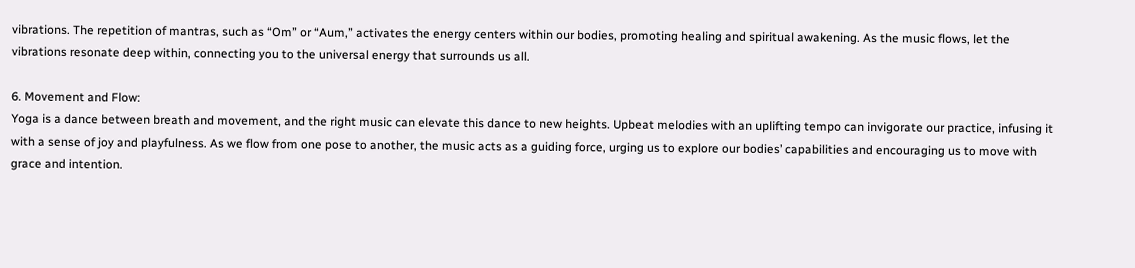vibrations. The repetition of mantras, such as “Om” or “Aum,” activates the energy centers within our bodies, promoting healing and spiritual awakening. As the music flows, let the vibrations resonate deep within, connecting you to the universal energy that surrounds us all.

6. Movement and Flow:
Yoga is a dance between breath and movement, and the right music can elevate this dance to new heights. Upbeat melodies with an uplifting tempo can invigorate our practice, infusing it with a sense of joy and playfulness. As we flow from one pose to another, the music acts as a guiding force, urging us to explore our bodies’ capabilities and encouraging us to move with grace and intention.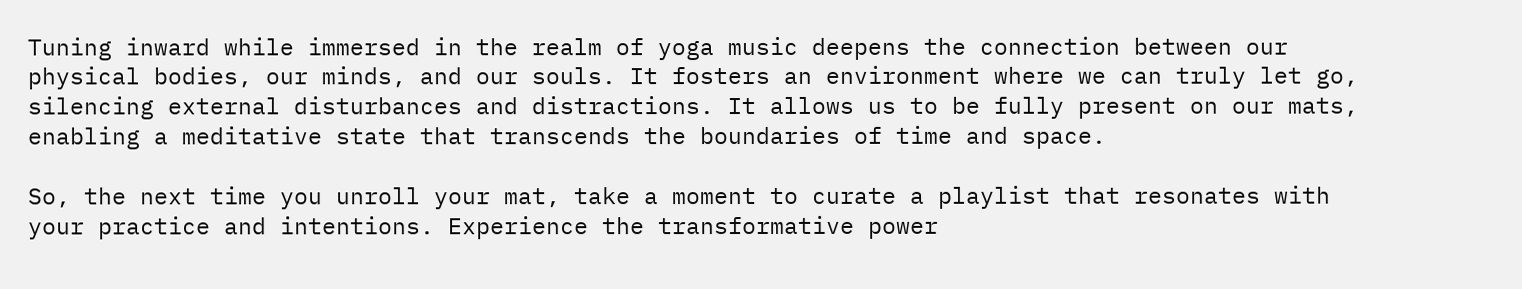Tuning inward while immersed in the realm of yoga music deepens the connection between our physical bodies, our minds, and our souls. It fosters an environment where we can truly let go, silencing external disturbances and distractions. It allows us to be fully present on our mats, enabling a meditative state that transcends the boundaries of time and space.

So, the next time you unroll your mat, take a moment to curate a playlist that resonates with your practice and intentions. Experience the transformative power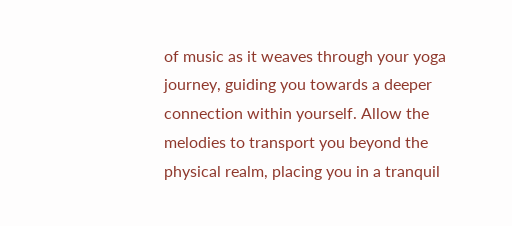of music as it weaves through your yoga journey, guiding you towards a deeper connection within yourself. Allow the melodies to transport you beyond the physical realm, placing you in a tranquil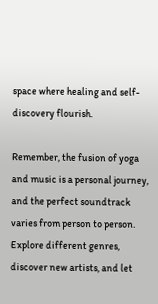space where healing and self-discovery flourish.

Remember, the fusion of yoga and music is a personal journey, and the perfect soundtrack varies from person to person. Explore different genres, discover new artists, and let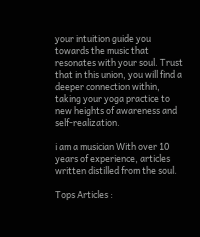your intuition guide you towards the music that resonates with your soul. Trust that in this union, you will find a deeper connection within, taking your yoga practice to new heights of awareness and self-realization.

i am a musician With over 10 years of experience, articles written distilled from the soul.

Tops Articles :